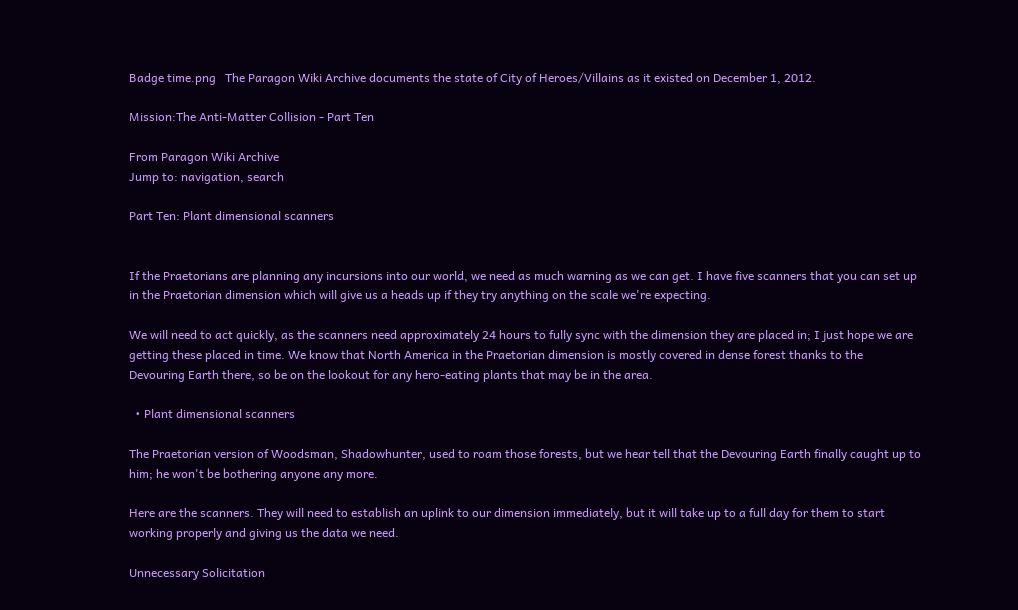Badge time.png   The Paragon Wiki Archive documents the state of City of Heroes/Villains as it existed on December 1, 2012.

Mission:The Anti-Matter Collision - Part Ten

From Paragon Wiki Archive
Jump to: navigation, search

Part Ten: Plant dimensional scanners


If the Praetorians are planning any incursions into our world, we need as much warning as we can get. I have five scanners that you can set up in the Praetorian dimension which will give us a heads up if they try anything on the scale we're expecting.

We will need to act quickly, as the scanners need approximately 24 hours to fully sync with the dimension they are placed in; I just hope we are getting these placed in time. We know that North America in the Praetorian dimension is mostly covered in dense forest thanks to the Devouring Earth there, so be on the lookout for any hero-eating plants that may be in the area.

  • Plant dimensional scanners

The Praetorian version of Woodsman, Shadowhunter, used to roam those forests, but we hear tell that the Devouring Earth finally caught up to him; he won't be bothering anyone any more.

Here are the scanners. They will need to establish an uplink to our dimension immediately, but it will take up to a full day for them to start working properly and giving us the data we need.

Unnecessary Solicitation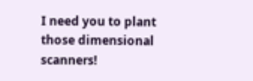I need you to plant those dimensional scanners!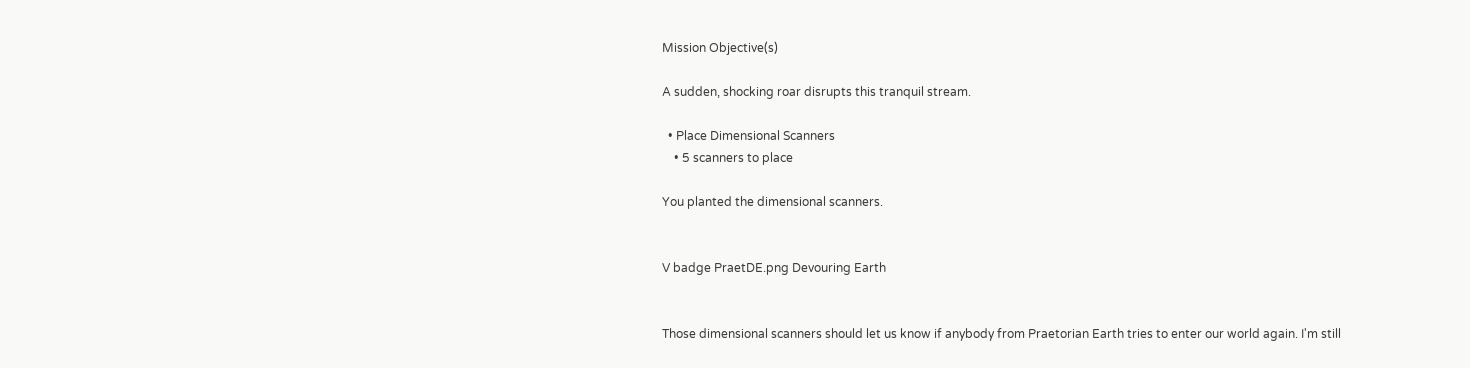Mission Objective(s)

A sudden, shocking roar disrupts this tranquil stream.

  • Place Dimensional Scanners
    • 5 scanners to place

You planted the dimensional scanners.


V badge PraetDE.png Devouring Earth


Those dimensional scanners should let us know if anybody from Praetorian Earth tries to enter our world again. I'm still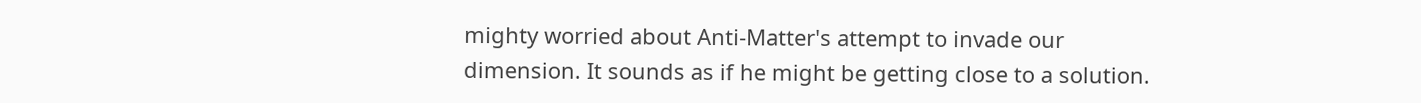mighty worried about Anti-Matter's attempt to invade our dimension. It sounds as if he might be getting close to a solution.